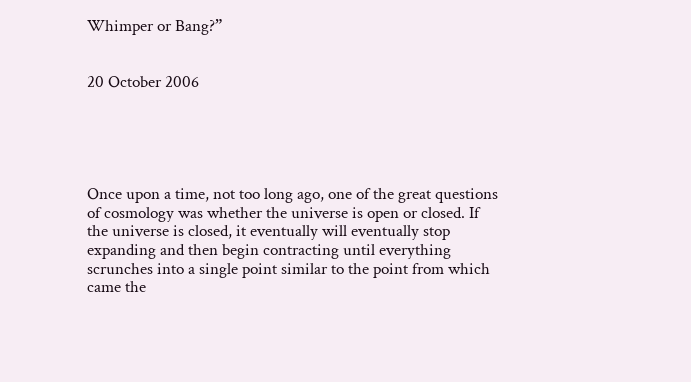Whimper or Bang?”


20 October 2006





Once upon a time, not too long ago, one of the great questions of cosmology was whether the universe is open or closed. If the universe is closed, it eventually will eventually stop expanding and then begin contracting until everything scrunches into a single point similar to the point from which came the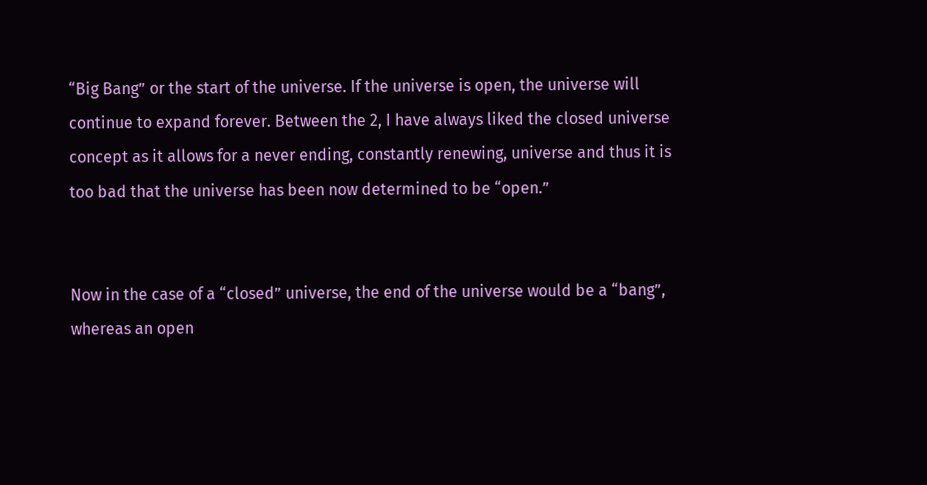“Big Bang” or the start of the universe. If the universe is open, the universe will continue to expand forever. Between the 2, I have always liked the closed universe concept as it allows for a never ending, constantly renewing, universe and thus it is too bad that the universe has been now determined to be “open.”


Now in the case of a “closed” universe, the end of the universe would be a “bang”, whereas an open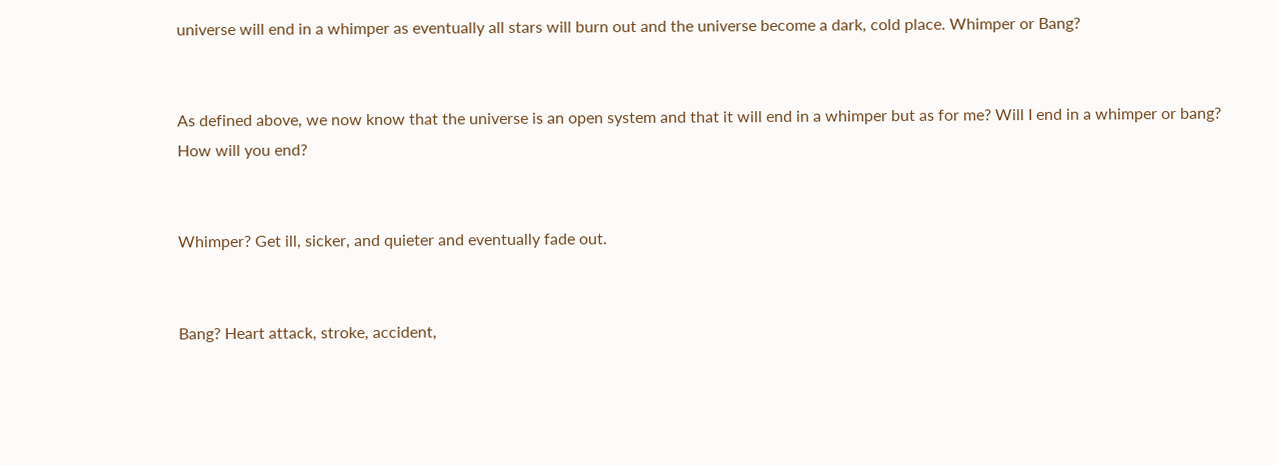universe will end in a whimper as eventually all stars will burn out and the universe become a dark, cold place. Whimper or Bang?


As defined above, we now know that the universe is an open system and that it will end in a whimper but as for me? Will I end in a whimper or bang?  How will you end?


Whimper? Get ill, sicker, and quieter and eventually fade out.


Bang? Heart attack, stroke, accident,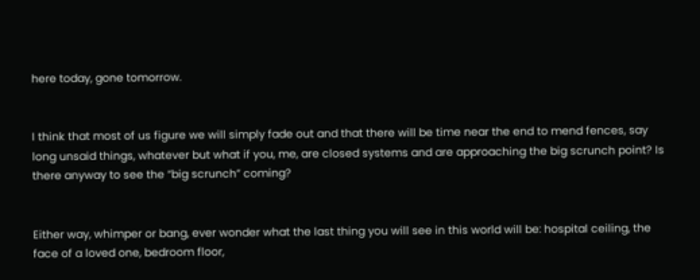here today, gone tomorrow.


I think that most of us figure we will simply fade out and that there will be time near the end to mend fences, say long unsaid things, whatever but what if you, me, are closed systems and are approaching the big scrunch point? Is there anyway to see the “big scrunch” coming?


Either way, whimper or bang, ever wonder what the last thing you will see in this world will be: hospital ceiling, the face of a loved one, bedroom floor,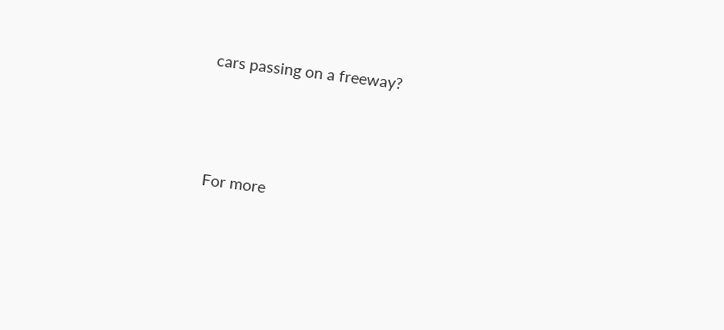cars passing on a freeway?




For more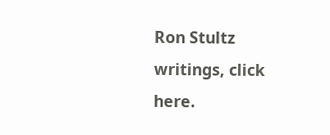Ron Stultz writings, click here.